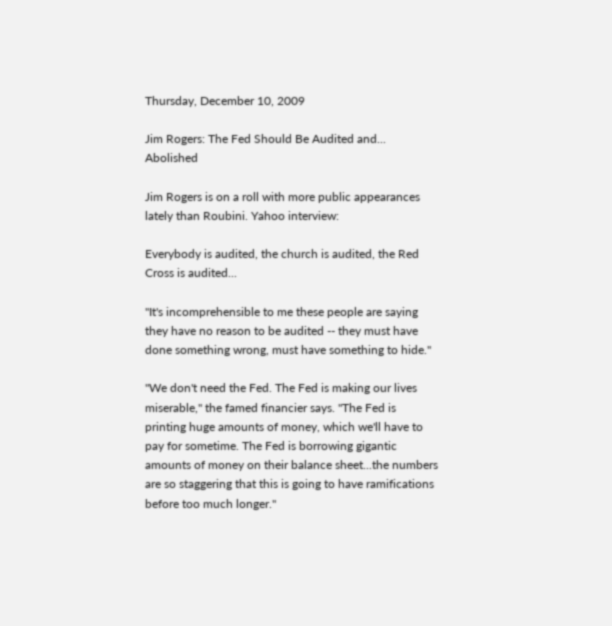Thursday, December 10, 2009

Jim Rogers: The Fed Should Be Audited and... Abolished

Jim Rogers is on a roll with more public appearances lately than Roubini. Yahoo interview:

Everybody is audited, the church is audited, the Red Cross is audited...

"It's incomprehensible to me these people are saying they have no reason to be audited -- they must have done something wrong, must have something to hide."

"We don't need the Fed. The Fed is making our lives miserable," the famed financier says. "The Fed is printing huge amounts of money, which we'll have to pay for sometime. The Fed is borrowing gigantic amounts of money on their balance sheet...the numbers are so staggering that this is going to have ramifications before too much longer."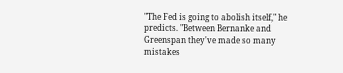"The Fed is going to abolish itself," he predicts. "Between Bernanke and Greenspan they've made so many mistakes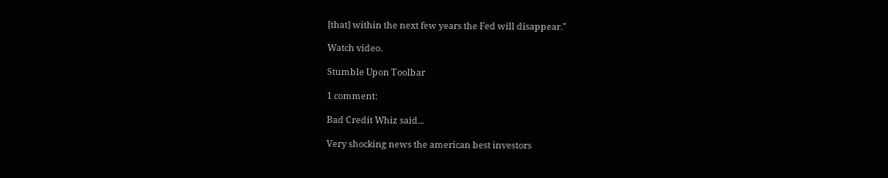[that] within the next few years the Fed will disappear."

Watch video.

Stumble Upon Toolbar

1 comment:

Bad Credit Whiz said...

Very shocking news the american best investors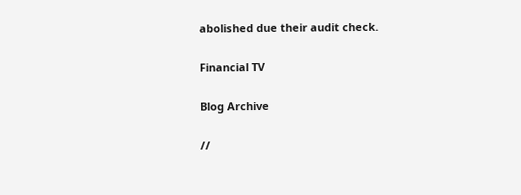abolished due their audit check.

Financial TV

Blog Archive

//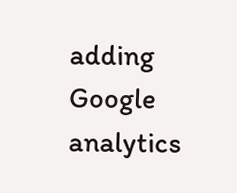adding Google analytics